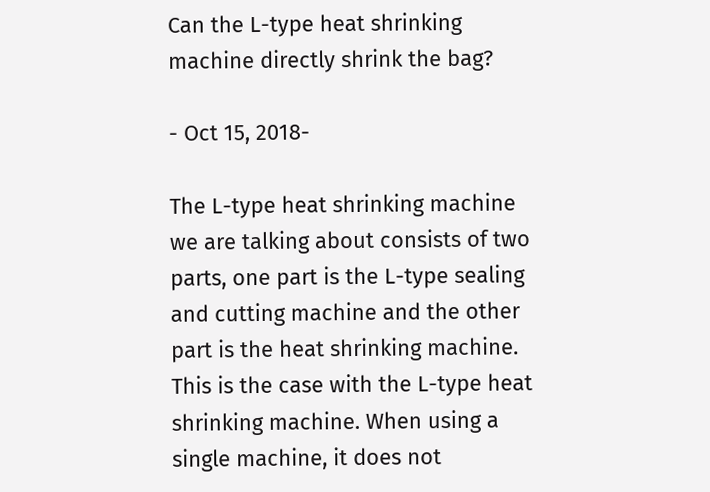Can the L-type heat shrinking machine directly shrink the bag?

- Oct 15, 2018-

The L-type heat shrinking machine we are talking about consists of two parts, one part is the L-type sealing and cutting machine and the other part is the heat shrinking machine. This is the case with the L-type heat shrinking machine. When using a single machine, it does not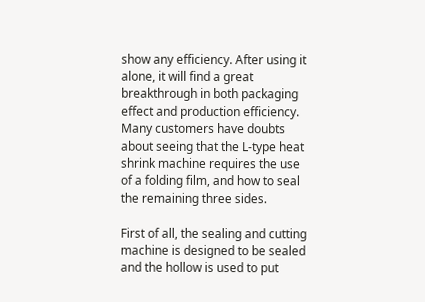show any efficiency. After using it alone, it will find a great breakthrough in both packaging effect and production efficiency. Many customers have doubts about seeing that the L-type heat shrink machine requires the use of a folding film, and how to seal the remaining three sides.

First of all, the sealing and cutting machine is designed to be sealed and the hollow is used to put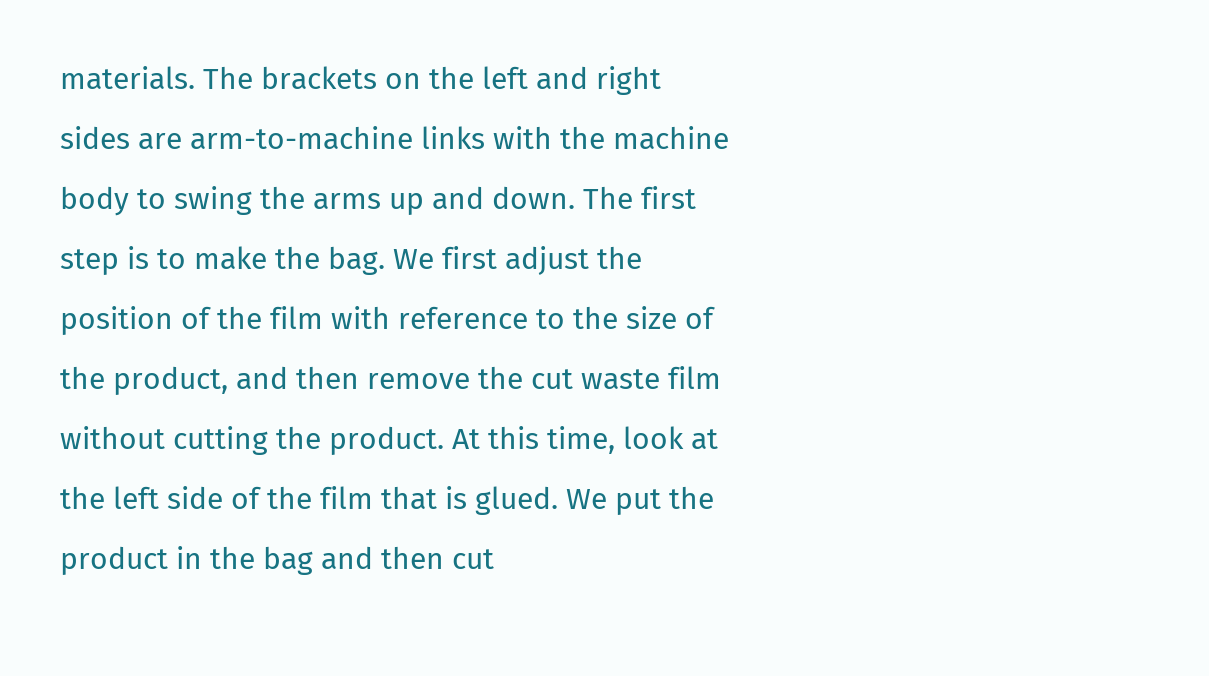materials. The brackets on the left and right sides are arm-to-machine links with the machine body to swing the arms up and down. The first step is to make the bag. We first adjust the position of the film with reference to the size of the product, and then remove the cut waste film without cutting the product. At this time, look at the left side of the film that is glued. We put the product in the bag and then cut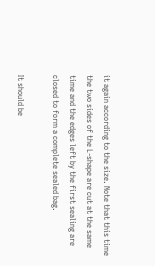it again according to the size. Note that this time the two sides of the L-shape are cut at the same time and the edges left by the first sealing are closed to form a complete sealed bag.

It should be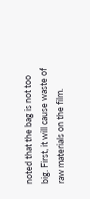noted that the bag is not too big. First, it will cause waste of raw materials on the film.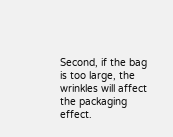Second, if the bag is too large, the wrinkles will affect the packaging effect.